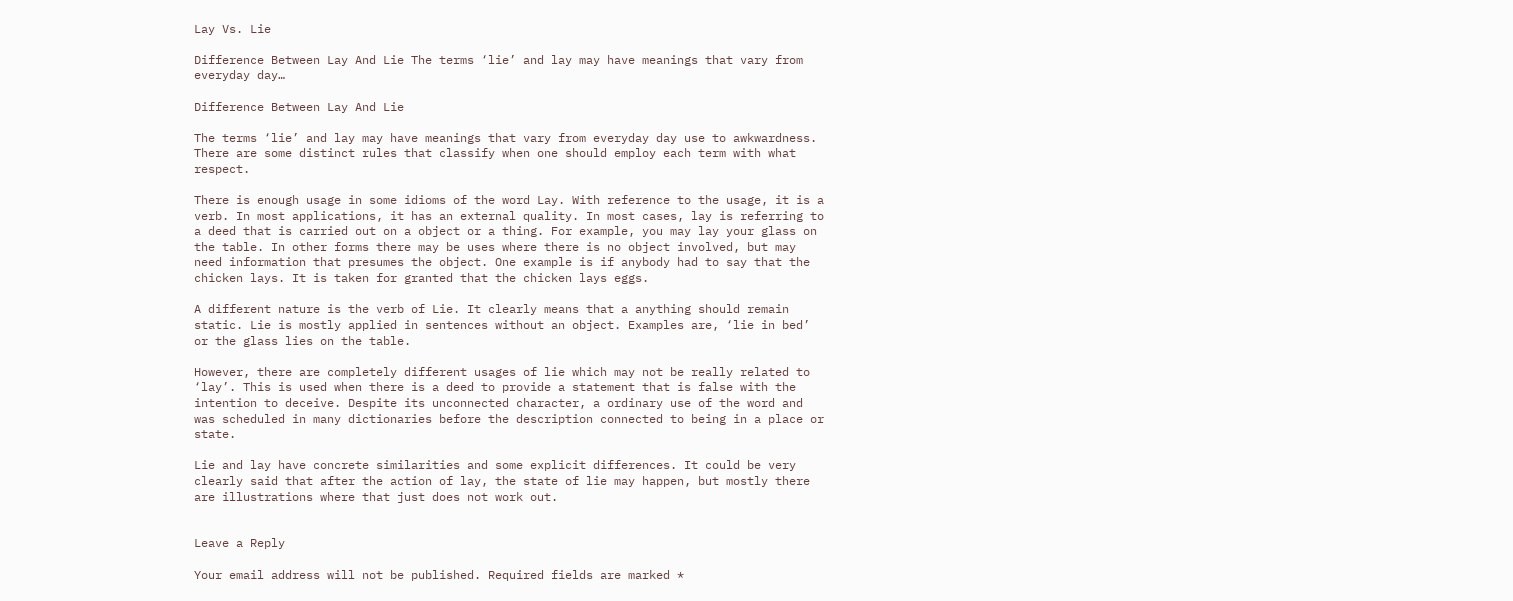Lay Vs. Lie

Difference Between Lay And Lie The terms ‘lie’ and lay may have meanings that vary from everyday day…

Difference Between Lay And Lie

The terms ‘lie’ and lay may have meanings that vary from everyday day use to awkwardness. There are some distinct rules that classify when one should employ each term with what respect.

There is enough usage in some idioms of the word Lay. With reference to the usage, it is a verb. In most applications, it has an external quality. In most cases, lay is referring to a deed that is carried out on a object or a thing. For example, you may lay your glass on the table. In other forms there may be uses where there is no object involved, but may need information that presumes the object. One example is if anybody had to say that the chicken lays. It is taken for granted that the chicken lays eggs.

A different nature is the verb of Lie. It clearly means that a anything should remain static. Lie is mostly applied in sentences without an object. Examples are, ‘lie in bed’ or the glass lies on the table.

However, there are completely different usages of lie which may not be really related to ‘lay’. This is used when there is a deed to provide a statement that is false with the intention to deceive. Despite its unconnected character, a ordinary use of the word and was scheduled in many dictionaries before the description connected to being in a place or state.

Lie and lay have concrete similarities and some explicit differences. It could be very clearly said that after the action of lay, the state of lie may happen, but mostly there are illustrations where that just does not work out.


Leave a Reply

Your email address will not be published. Required fields are marked *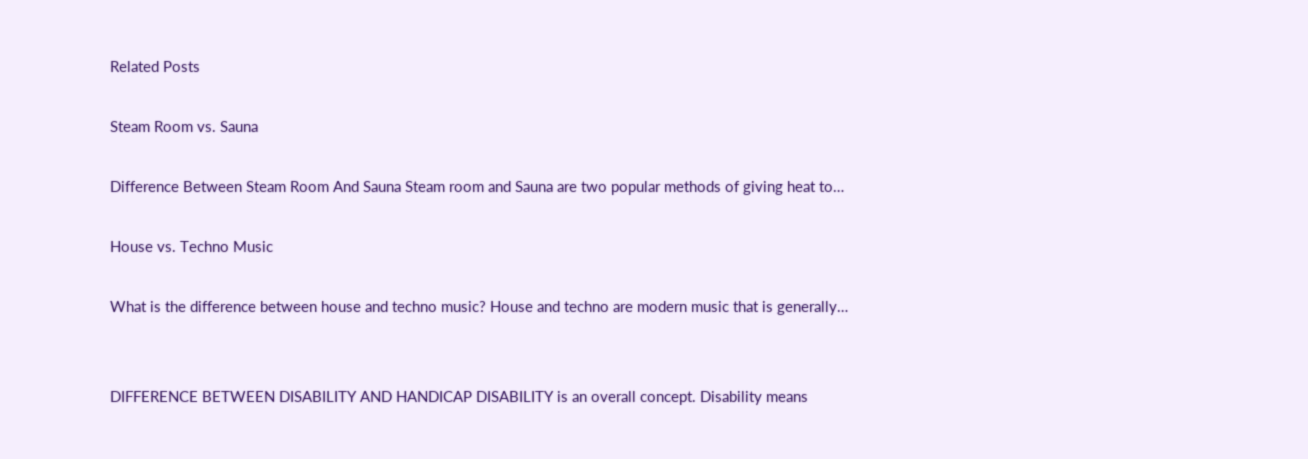Related Posts

Steam Room vs. Sauna

Difference Between Steam Room And Sauna Steam room and Sauna are two popular methods of giving heat to…

House vs. Techno Music

What is the difference between house and techno music? House and techno are modern music that is generally…


DIFFERENCE BETWEEN DISABILITY AND HANDICAP DISABILITY is an overall concept. Disability means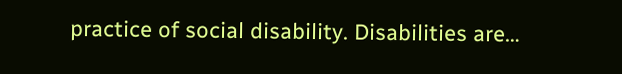practice of social disability. Disabilities are…